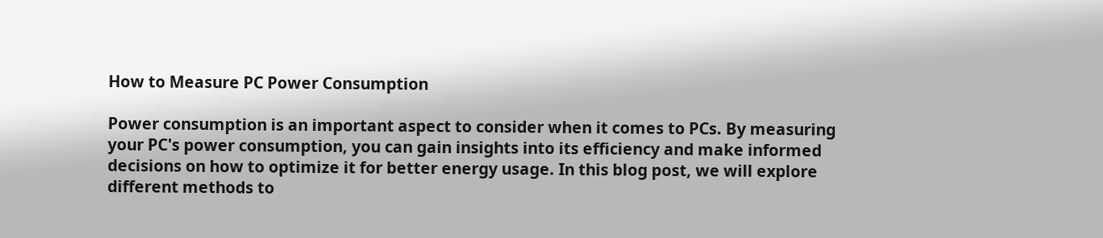How to Measure PC Power Consumption

Power consumption is an important aspect to consider when it comes to PCs. By measuring your PC's power consumption, you can gain insights into its efficiency and make informed decisions on how to optimize it for better energy usage. In this blog post, we will explore different methods to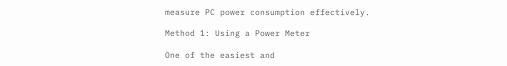measure PC power consumption effectively.

Method 1: Using a Power Meter

One of the easiest and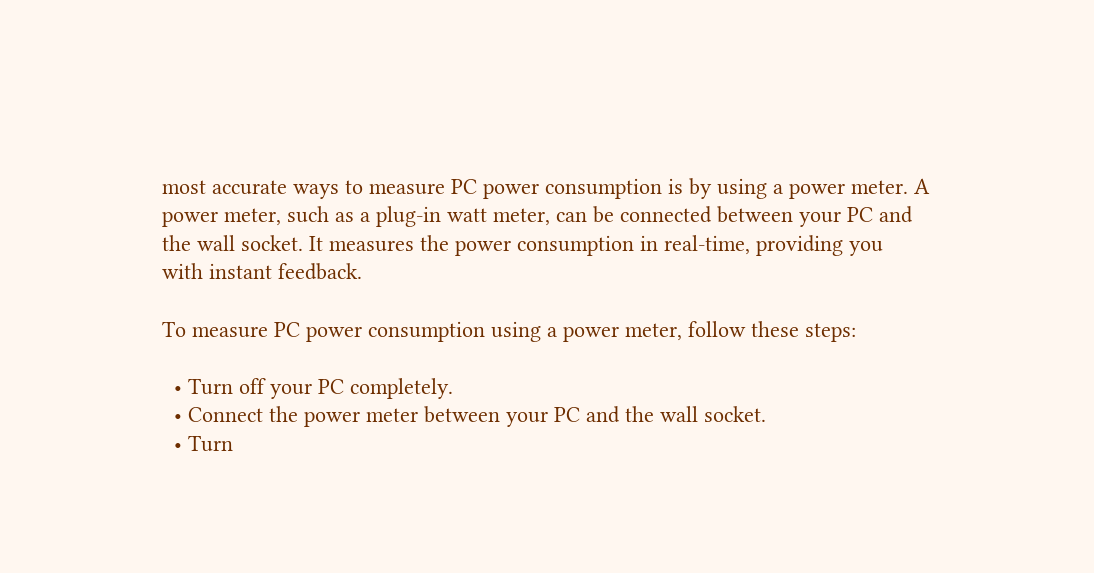most accurate ways to measure PC power consumption is by using a power meter. A power meter, such as a plug-in watt meter, can be connected between your PC and the wall socket. It measures the power consumption in real-time, providing you with instant feedback.

To measure PC power consumption using a power meter, follow these steps:

  • Turn off your PC completely.
  • Connect the power meter between your PC and the wall socket.
  • Turn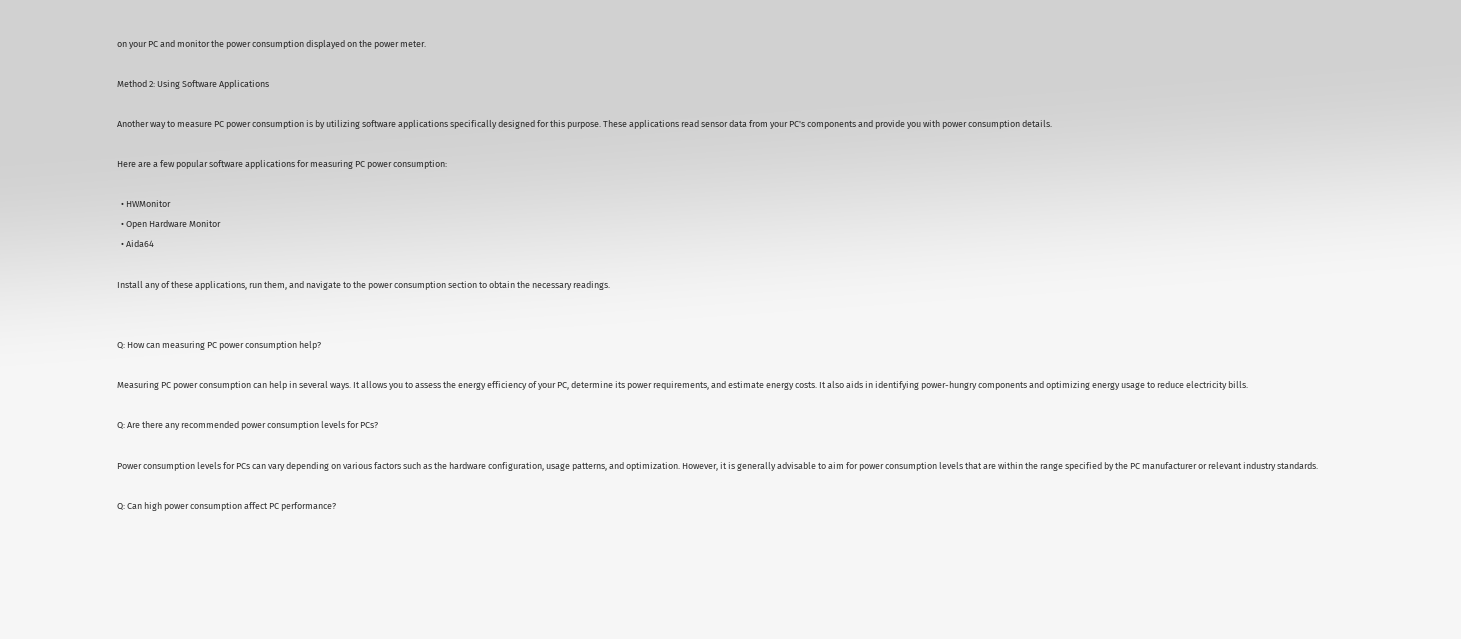on your PC and monitor the power consumption displayed on the power meter.

Method 2: Using Software Applications

Another way to measure PC power consumption is by utilizing software applications specifically designed for this purpose. These applications read sensor data from your PC's components and provide you with power consumption details.

Here are a few popular software applications for measuring PC power consumption:

  • HWMonitor
  • Open Hardware Monitor
  • Aida64

Install any of these applications, run them, and navigate to the power consumption section to obtain the necessary readings.


Q: How can measuring PC power consumption help?

Measuring PC power consumption can help in several ways. It allows you to assess the energy efficiency of your PC, determine its power requirements, and estimate energy costs. It also aids in identifying power-hungry components and optimizing energy usage to reduce electricity bills.

Q: Are there any recommended power consumption levels for PCs?

Power consumption levels for PCs can vary depending on various factors such as the hardware configuration, usage patterns, and optimization. However, it is generally advisable to aim for power consumption levels that are within the range specified by the PC manufacturer or relevant industry standards.

Q: Can high power consumption affect PC performance?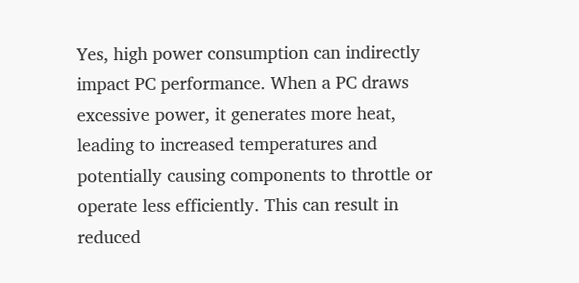Yes, high power consumption can indirectly impact PC performance. When a PC draws excessive power, it generates more heat, leading to increased temperatures and potentially causing components to throttle or operate less efficiently. This can result in reduced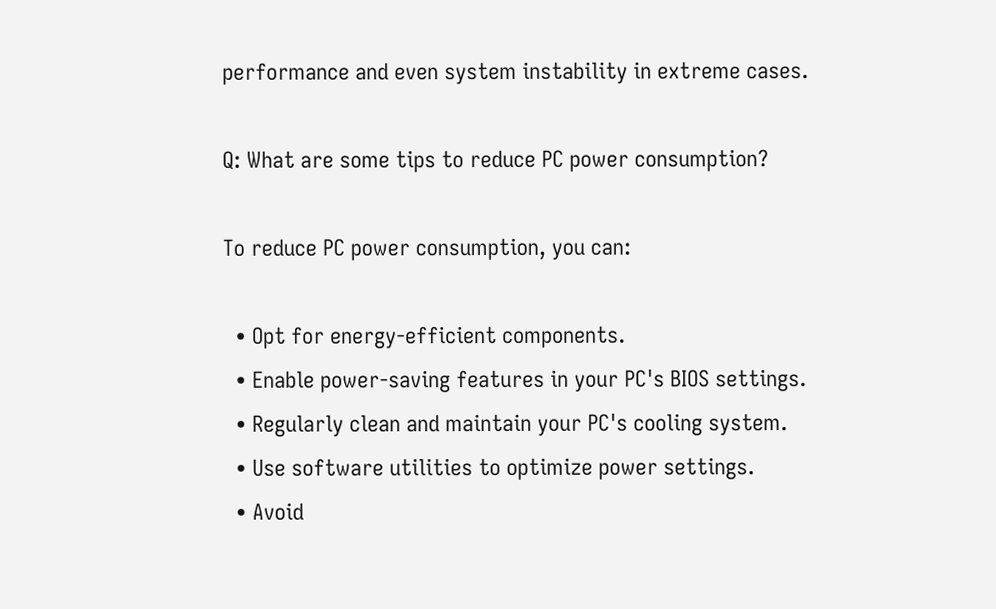performance and even system instability in extreme cases.

Q: What are some tips to reduce PC power consumption?

To reduce PC power consumption, you can:

  • Opt for energy-efficient components.
  • Enable power-saving features in your PC's BIOS settings.
  • Regularly clean and maintain your PC's cooling system.
  • Use software utilities to optimize power settings.
  • Avoid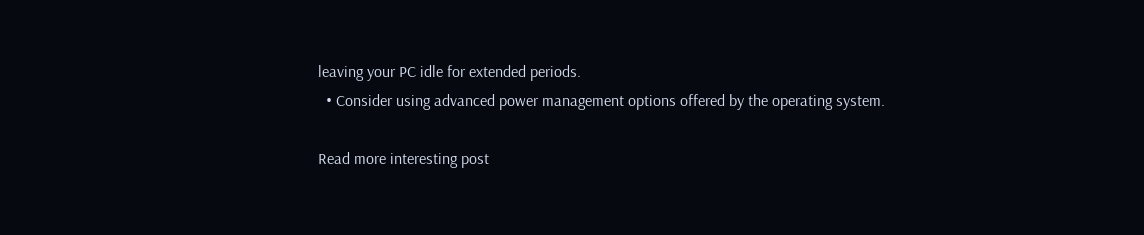leaving your PC idle for extended periods.
  • Consider using advanced power management options offered by the operating system.

Read more interesting post